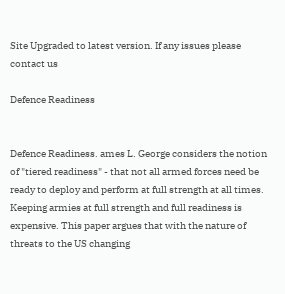Site Upgraded to latest version. If any issues please contact us

Defence Readiness


Defence Readiness. ames L. George considers the notion of "tiered readiness" - that not all armed forces need be ready to deploy and perform at full strength at all times. Keeping armies at full strength and full readiness is expensive. This paper argues that with the nature of threats to the US changing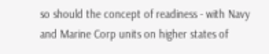so should the concept of readiness - with Navy and Marine Corp units on higher states of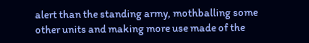alert than the standing army, mothballing some other units and making more use made of the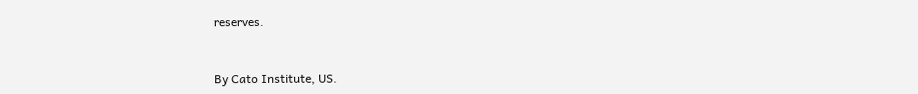reserves.


By Cato Institute, US.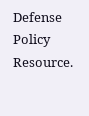Defense Policy Resource.